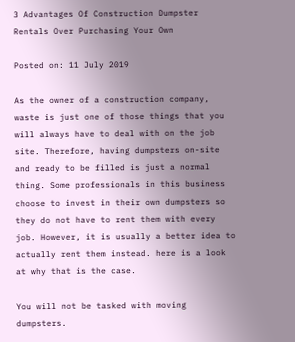3 Advantages Of Construction Dumpster Rentals Over Purchasing Your Own

Posted on: 11 July 2019

As the owner of a construction company, waste is just one of those things that you will always have to deal with on the job site. Therefore, having dumpsters on-site and ready to be filled is just a normal thing. Some professionals in this business choose to invest in their own dumpsters so they do not have to rent them with every job. However, it is usually a better idea to actually rent them instead. here is a look at why that is the case.

You will not be tasked with moving dumpsters.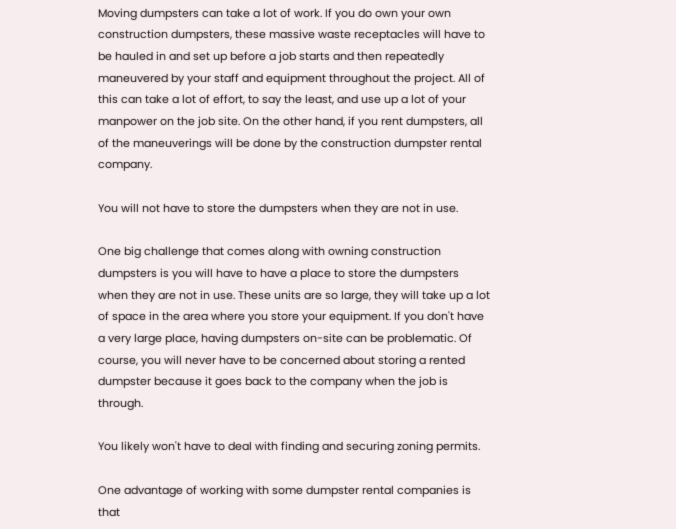Moving dumpsters can take a lot of work. If you do own your own construction dumpsters, these massive waste receptacles will have to be hauled in and set up before a job starts and then repeatedly maneuvered by your staff and equipment throughout the project. All of this can take a lot of effort, to say the least, and use up a lot of your manpower on the job site. On the other hand, if you rent dumpsters, all of the maneuverings will be done by the construction dumpster rental company.

You will not have to store the dumpsters when they are not in use.

One big challenge that comes along with owning construction dumpsters is you will have to have a place to store the dumpsters when they are not in use. These units are so large, they will take up a lot of space in the area where you store your equipment. If you don't have a very large place, having dumpsters on-site can be problematic. Of course, you will never have to be concerned about storing a rented dumpster because it goes back to the company when the job is through.

You likely won't have to deal with finding and securing zoning permits.

One advantage of working with some dumpster rental companies is that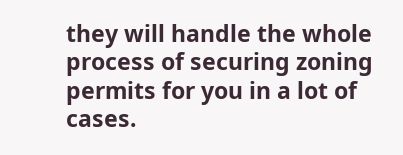they will handle the whole process of securing zoning permits for you in a lot of cases.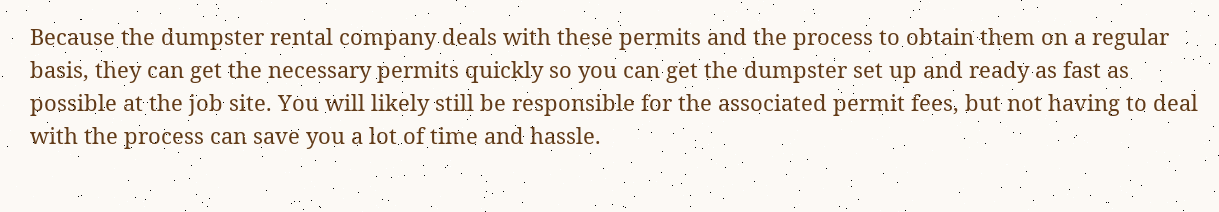Because the dumpster rental company deals with these permits and the process to obtain them on a regular basis, they can get the necessary permits quickly so you can get the dumpster set up and ready as fast as possible at the job site. You will likely still be responsible for the associated permit fees, but not having to deal with the process can save you a lot of time and hassle.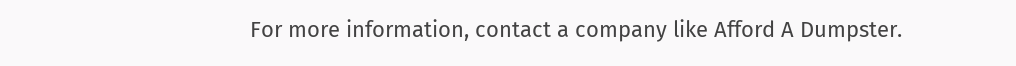For more information, contact a company like Afford A Dumpster.